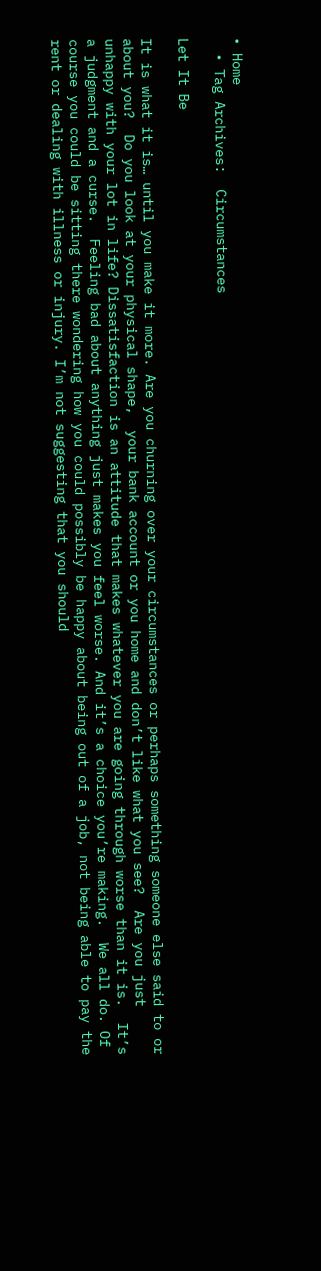• Home
  • Tag Archives:  Circumstances

Let It Be

It is what it is… until you make it more. Are you churning over your circumstances or perhaps something someone else said to or about you?  Do you look at your physical shape,  your bank account or you home and don’t like what you see?  Are you just unhappy with your lot in life? Dissatisfaction is an attitude that makes whatever you are going through worse than it is.  It’s a judgment and a curse.  Feeling bad about anything just makes you feel worse. And it’s a choice you’re making.  We all do. Of course you could be sitting there wondering how you could possibly be happy about being out of a job, not being able to pay the rent or dealing with illness or injury. I’m not suggesting that you should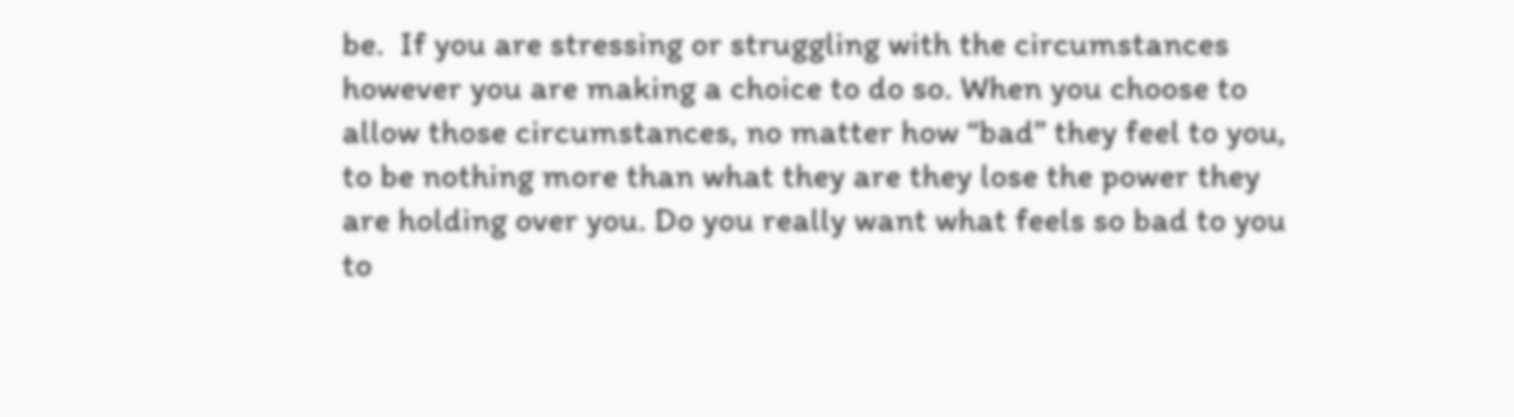be.  If you are stressing or struggling with the circumstances however you are making a choice to do so. When you choose to allow those circumstances, no matter how “bad” they feel to you, to be nothing more than what they are they lose the power they are holding over you. Do you really want what feels so bad to you to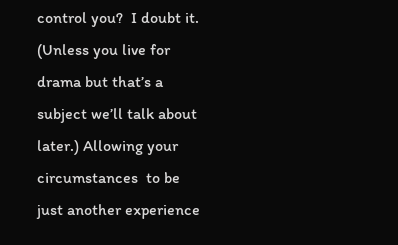control you?  I doubt it.  (Unless you live for drama but that’s a subject we’ll talk about later.) Allowing your circumstances  to be just another experience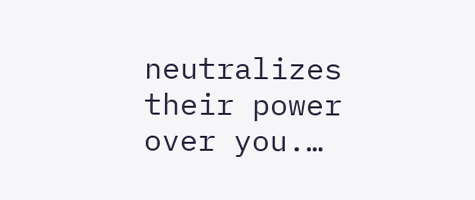neutralizes their power over you.…